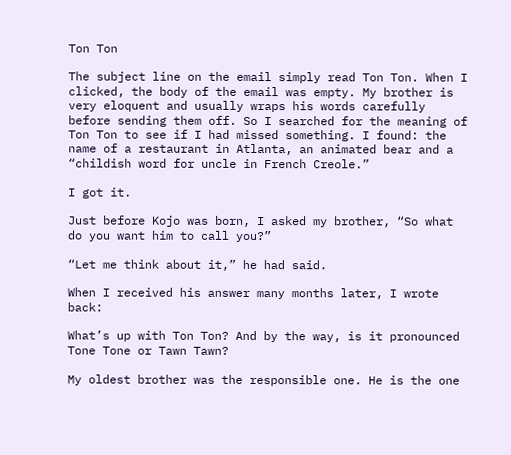Ton Ton

The subject line on the email simply read Ton Ton. When I clicked, the body of the email was empty. My brother is very eloquent and usually wraps his words carefully before sending them off. So I searched for the meaning of Ton Ton to see if I had missed something. I found: the name of a restaurant in Atlanta, an animated bear and a “childish word for uncle in French Creole.”

I got it.

Just before Kojo was born, I asked my brother, “So what do you want him to call you?”

“Let me think about it,” he had said.

When I received his answer many months later, I wrote back:

What’s up with Ton Ton? And by the way, is it pronounced Tone Tone or Tawn Tawn?

My oldest brother was the responsible one. He is the one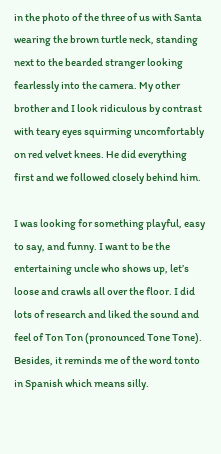in the photo of the three of us with Santa wearing the brown turtle neck, standing next to the bearded stranger looking fearlessly into the camera. My other brother and I look ridiculous by contrast with teary eyes squirming uncomfortably on red velvet knees. He did everything first and we followed closely behind him.

I was looking for something playful, easy to say, and funny. I want to be the entertaining uncle who shows up, let’s loose and crawls all over the floor. I did lots of research and liked the sound and feel of Ton Ton (pronounced Tone Tone). Besides, it reminds me of the word tonto in Spanish which means silly.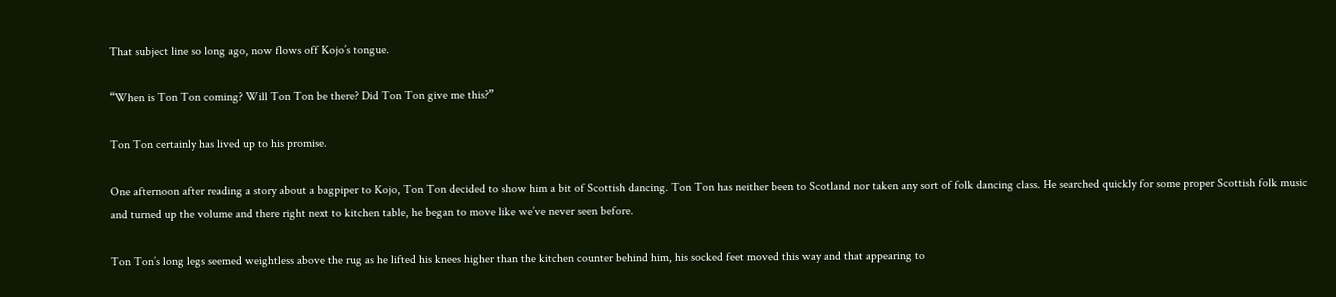That subject line so long ago, now flows off Kojo’s tongue.

“When is Ton Ton coming? Will Ton Ton be there? Did Ton Ton give me this?”

Ton Ton certainly has lived up to his promise.

One afternoon after reading a story about a bagpiper to Kojo, Ton Ton decided to show him a bit of Scottish dancing. Ton Ton has neither been to Scotland nor taken any sort of folk dancing class. He searched quickly for some proper Scottish folk music and turned up the volume and there right next to kitchen table, he began to move like we’ve never seen before.

Ton Ton’s long legs seemed weightless above the rug as he lifted his knees higher than the kitchen counter behind him, his socked feet moved this way and that appearing to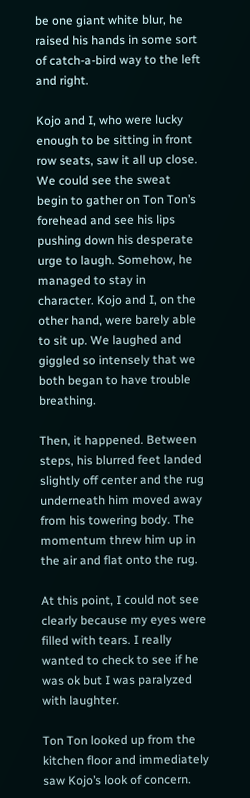be one giant white blur, he raised his hands in some sort of catch-a-bird way to the left and right.

Kojo and I, who were lucky enough to be sitting in front row seats, saw it all up close. We could see the sweat begin to gather on Ton Ton’s forehead and see his lips pushing down his desperate urge to laugh. Somehow, he managed to stay in character. Kojo and I, on the other hand, were barely able to sit up. We laughed and giggled so intensely that we both began to have trouble breathing.

Then, it happened. Between steps, his blurred feet landed slightly off center and the rug underneath him moved away from his towering body. The momentum threw him up in the air and flat onto the rug.

At this point, I could not see clearly because my eyes were filled with tears. I really wanted to check to see if he was ok but I was paralyzed with laughter.

Ton Ton looked up from the kitchen floor and immediately saw Kojo’s look of concern.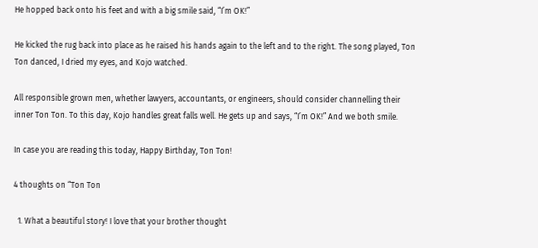He hopped back onto his feet and with a big smile said, “I’m OK!”

He kicked the rug back into place as he raised his hands again to the left and to the right. The song played, Ton Ton danced, I dried my eyes, and Kojo watched.

All responsible grown men, whether lawyers, accountants, or engineers, should consider channelling their inner Ton Ton. To this day, Kojo handles great falls well. He gets up and says, “I’m OK!” And we both smile.

In case you are reading this today, Happy Birthday, Ton Ton!

4 thoughts on “Ton Ton

  1. What a beautiful story! I love that your brother thought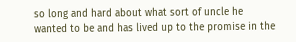so long and hard about what sort of uncle he wanted to be and has lived up to the promise in the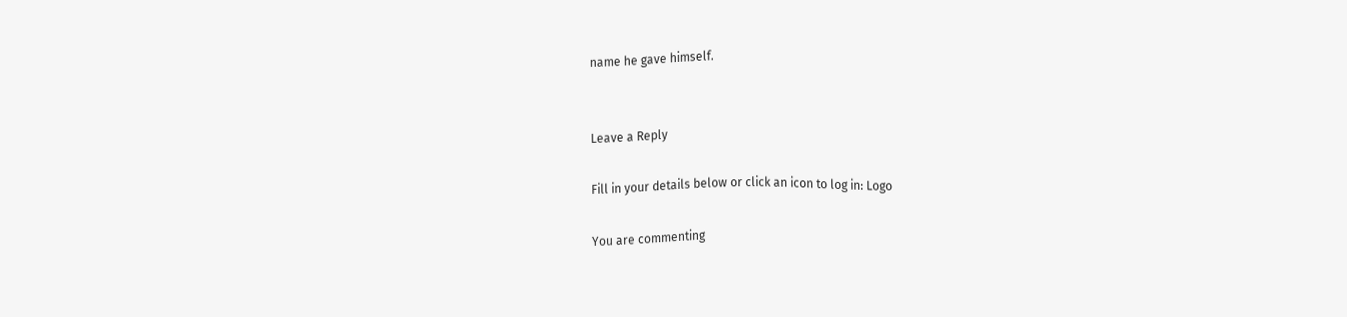name he gave himself.


Leave a Reply

Fill in your details below or click an icon to log in: Logo

You are commenting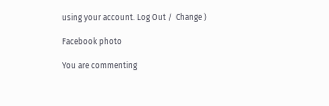using your account. Log Out /  Change )

Facebook photo

You are commenting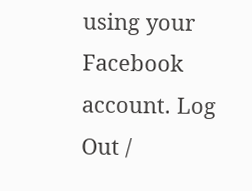using your Facebook account. Log Out /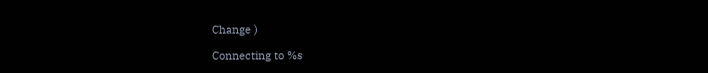Change )

Connecting to %s